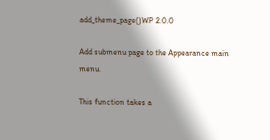add_theme_page()WP 2.0.0

Add submenu page to the Appearance main menu.

This function takes a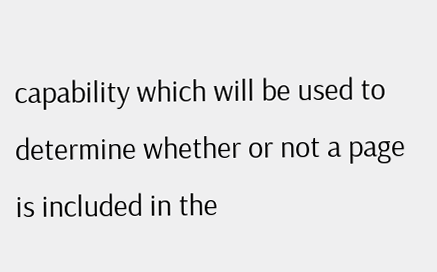capability which will be used to determine whether or not a page is included in the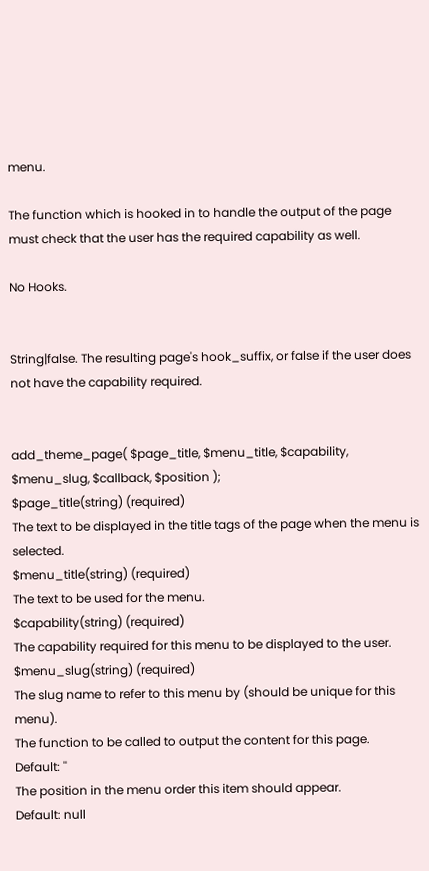menu.

The function which is hooked in to handle the output of the page must check that the user has the required capability as well.

No Hooks.


String|false. The resulting page's hook_suffix, or false if the user does not have the capability required.


add_theme_page( $page_title, $menu_title, $capability, $menu_slug, $callback, $position );
$page_title(string) (required)
The text to be displayed in the title tags of the page when the menu is selected.
$menu_title(string) (required)
The text to be used for the menu.
$capability(string) (required)
The capability required for this menu to be displayed to the user.
$menu_slug(string) (required)
The slug name to refer to this menu by (should be unique for this menu).
The function to be called to output the content for this page.
Default: ''
The position in the menu order this item should appear.
Default: null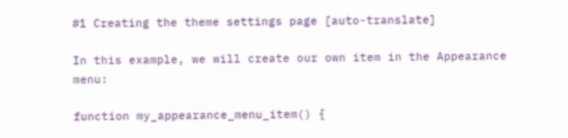#1 Creating the theme settings page [auto-translate]

In this example, we will create our own item in the Appearance menu:

function my_appearance_menu_item() {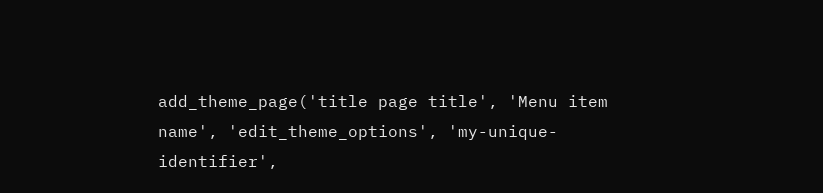add_theme_page('title page title', 'Menu item name', 'edit_theme_options', 'my-unique-identifier',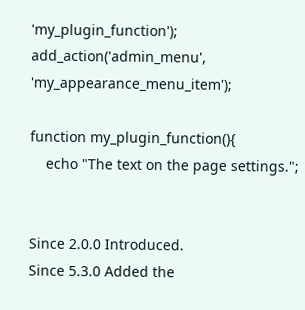'my_plugin_function');
add_action('admin_menu', 'my_appearance_menu_item');

function my_plugin_function(){
    echo "The text on the page settings.";


Since 2.0.0 Introduced.
Since 5.3.0 Added the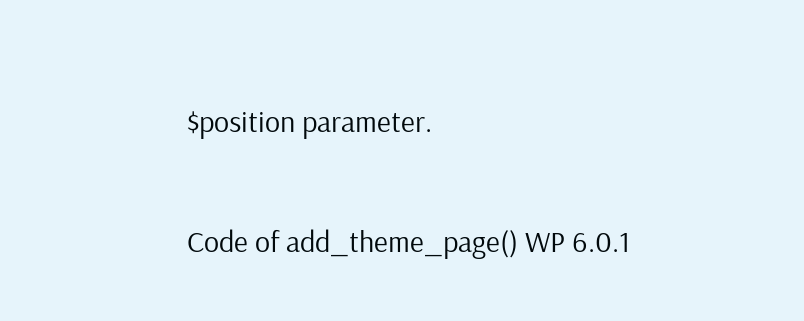$position parameter.

Code of add_theme_page() WP 6.0.1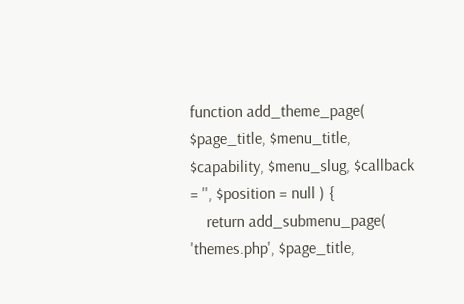function add_theme_page( $page_title, $menu_title, $capability, $menu_slug, $callback = '', $position = null ) {
    return add_submenu_page( 'themes.php', $page_title,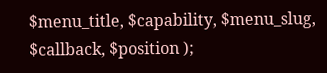$menu_title, $capability, $menu_slug, $callback, $position );